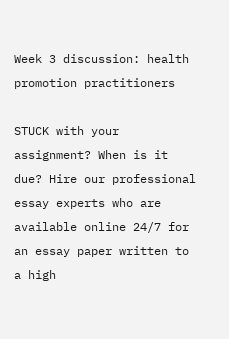Week 3 discussion: health promotion practitioners

STUCK with your assignment? When is it due? Hire our professional essay experts who are available online 24/7 for an essay paper written to a high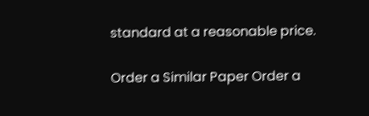standard at a reasonable price.

Order a Similar Paper Order a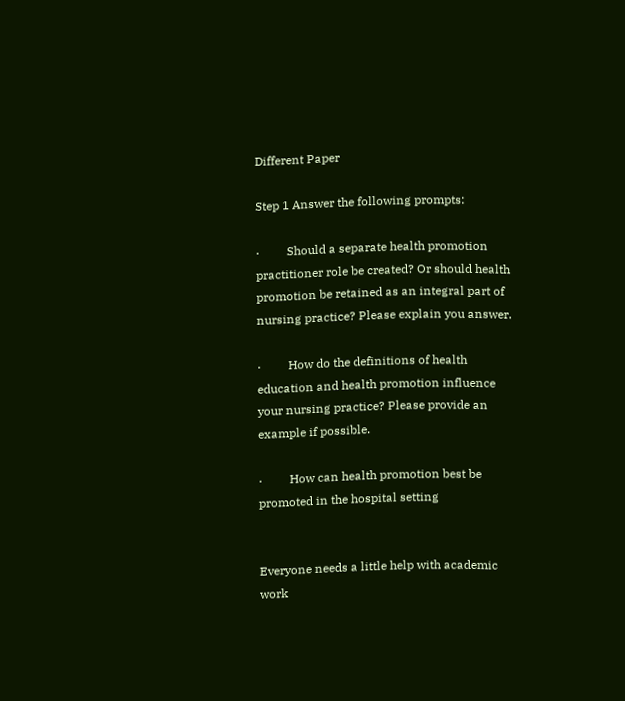Different Paper

Step 1 Answer the following prompts:

·         Should a separate health promotion practitioner role be created? Or should health promotion be retained as an integral part of nursing practice? Please explain you answer.

·         How do the definitions of health education and health promotion influence your nursing practice? Please provide an example if possible.

·         How can health promotion best be promoted in the hospital setting


Everyone needs a little help with academic work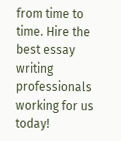from time to time. Hire the best essay writing professionals working for us today!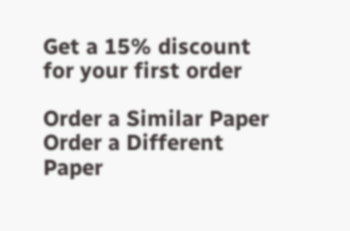Get a 15% discount for your first order

Order a Similar Paper Order a Different Paper